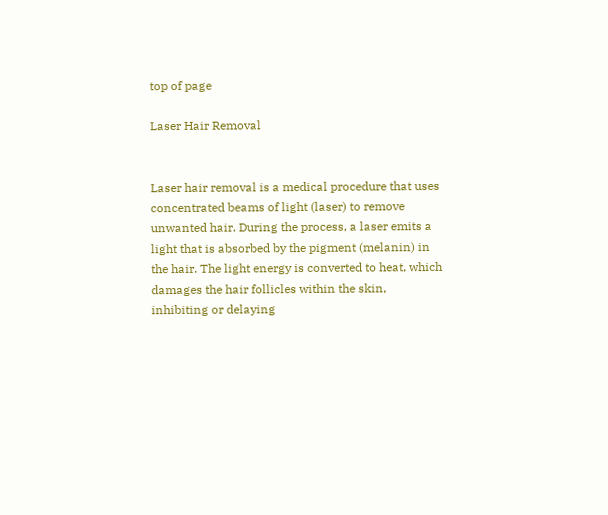top of page

Laser Hair Removal


Laser hair removal is a medical procedure that uses concentrated beams of light (laser) to remove unwanted hair. During the process, a laser emits a light that is absorbed by the pigment (melanin) in the hair. The light energy is converted to heat, which damages the hair follicles within the skin, inhibiting or delaying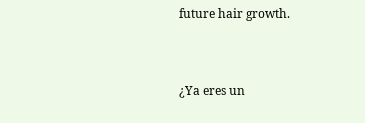future hair growth.


¿Ya eres un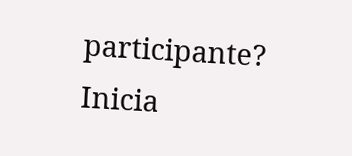participante? Inicia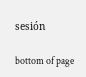sesión

bottom of page